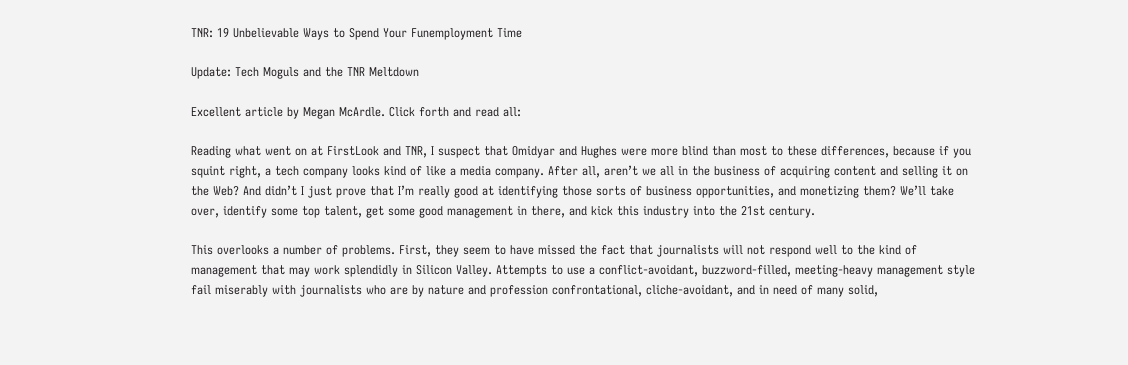TNR: 19 Unbelievable Ways to Spend Your Funemployment Time

Update: Tech Moguls and the TNR Meltdown

Excellent article by Megan McArdle. Click forth and read all:

Reading what went on at FirstLook and TNR, I suspect that Omidyar and Hughes were more blind than most to these differences, because if you squint right, a tech company looks kind of like a media company. After all, aren’t we all in the business of acquiring content and selling it on the Web? And didn’t I just prove that I’m really good at identifying those sorts of business opportunities, and monetizing them? We’ll take over, identify some top talent, get some good management in there, and kick this industry into the 21st century.

This overlooks a number of problems. First, they seem to have missed the fact that journalists will not respond well to the kind of management that may work splendidly in Silicon Valley. Attempts to use a conflict-avoidant, buzzword-filled, meeting-heavy management style fail miserably with journalists who are by nature and profession confrontational, cliche-avoidant, and in need of many solid,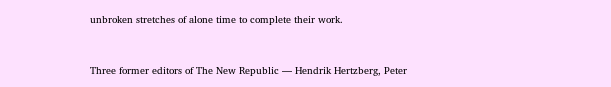unbroken stretches of alone time to complete their work.


Three former editors of The New Republic — Hendrik Hertzberg, Peter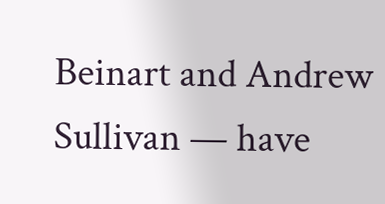Beinart and Andrew Sullivan — have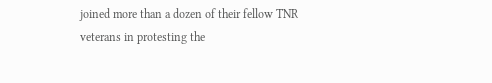joined more than a dozen of their fellow TNR veterans in protesting the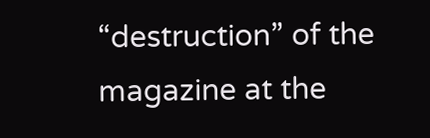“destruction” of the magazine at the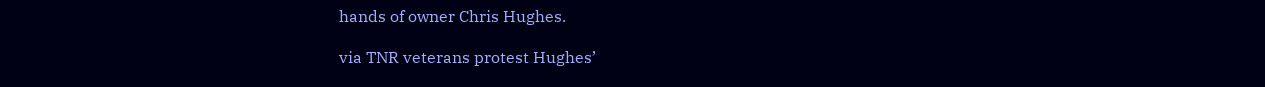hands of owner Chris Hughes.

via TNR veterans protest Hughes’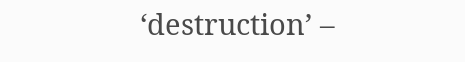‘destruction’ –